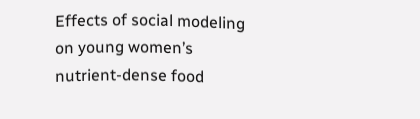Effects of social modeling on young women’s nutrient-dense food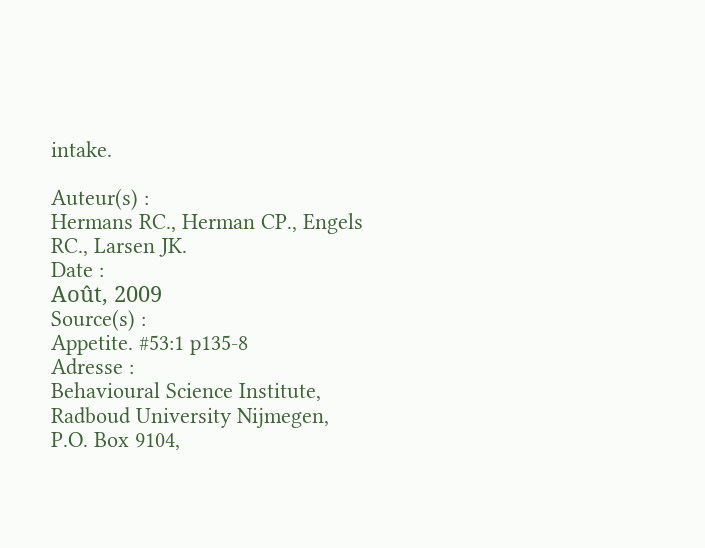intake.

Auteur(s) :
Hermans RC., Herman CP., Engels RC., Larsen JK.
Date :
Août, 2009
Source(s) :
Appetite. #53:1 p135-8
Adresse :
Behavioural Science Institute, Radboud University Nijmegen, P.O. Box 9104,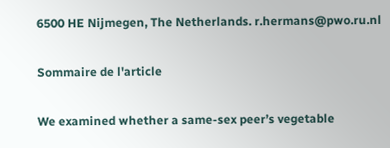6500 HE Nijmegen, The Netherlands. r.hermans@pwo.ru.nl

Sommaire de l'article

We examined whether a same-sex peer’s vegetable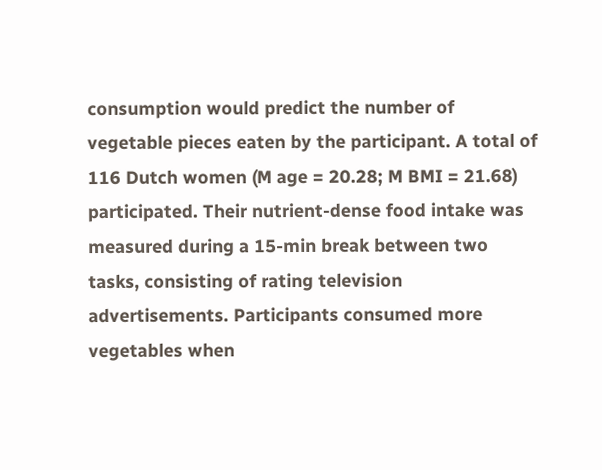consumption would predict the number of vegetable pieces eaten by the participant. A total of 116 Dutch women (M age = 20.28; M BMI = 21.68) participated. Their nutrient-dense food intake was measured during a 15-min break between two tasks, consisting of rating television advertisements. Participants consumed more vegetables when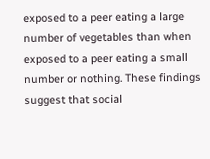exposed to a peer eating a large number of vegetables than when exposed to a peer eating a small number or nothing. These findings suggest that social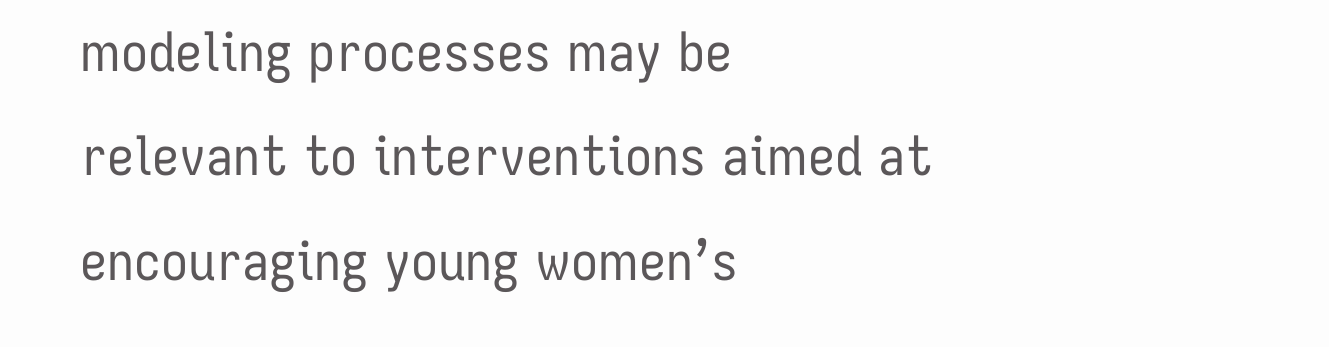modeling processes may be relevant to interventions aimed at encouraging young women’s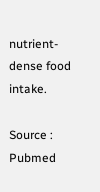nutrient-dense food intake.

Source : Pubmed